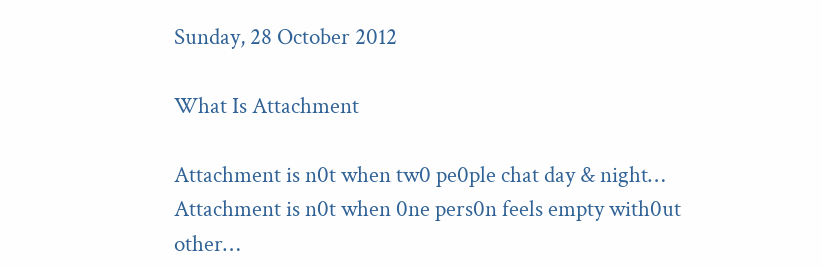Sunday, 28 October 2012

What Is Attachment

Attachment is n0t when tw0 pe0ple chat day & night…
Attachment is n0t when 0ne pers0n feels empty with0ut other…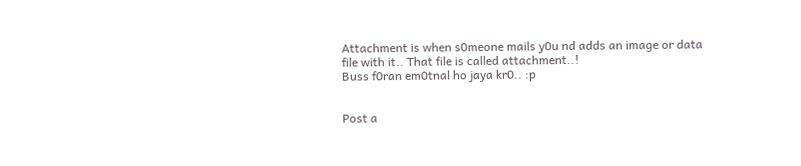Attachment is when s0meone mails y0u nd adds an image or data file with it.. That file is called attachment..!
Buss f0ran em0tnal ho jaya kr0.. :p


Post a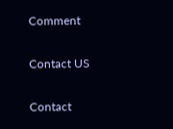Comment

Contact US

Contact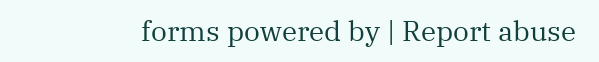forms powered by | Report abuse